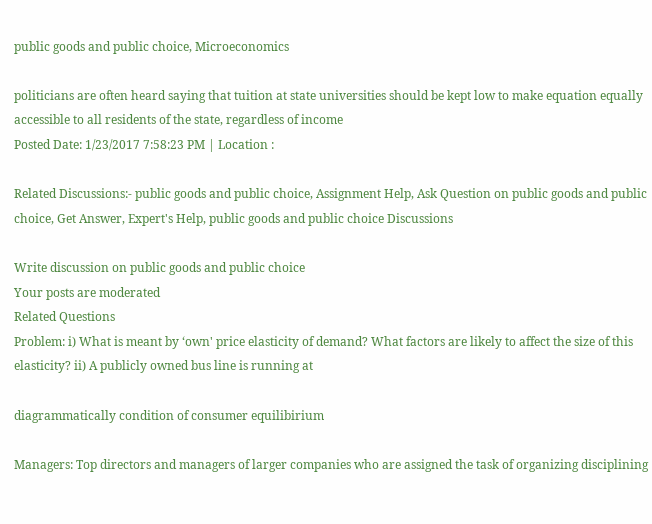public goods and public choice, Microeconomics

politicians are often heard saying that tuition at state universities should be kept low to make equation equally accessible to all residents of the state, regardless of income
Posted Date: 1/23/2017 7:58:23 PM | Location :

Related Discussions:- public goods and public choice, Assignment Help, Ask Question on public goods and public choice, Get Answer, Expert's Help, public goods and public choice Discussions

Write discussion on public goods and public choice
Your posts are moderated
Related Questions
Problem: i) What is meant by ‘own' price elasticity of demand? What factors are likely to affect the size of this elasticity? ii) A publicly owned bus line is running at

diagrammatically condition of consumer equilibirium

Managers: Top directors and managers of larger companies who are assigned the task of organizing disciplining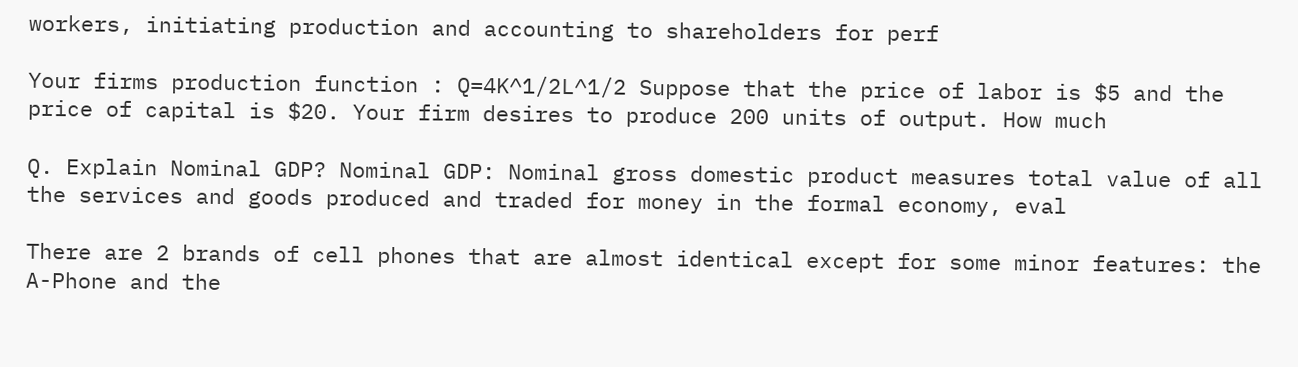workers, initiating production and accounting to shareholders for perf

Your firms production function : Q=4K^1/2L^1/2 Suppose that the price of labor is $5 and the price of capital is $20. Your firm desires to produce 200 units of output. How much

Q. Explain Nominal GDP? Nominal GDP: Nominal gross domestic product measures total value of all the services and goods produced and traded for money in the formal economy, eval

There are 2 brands of cell phones that are almost identical except for some minor features: the A-Phone and the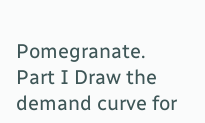Pomegranate. Part I Draw the demand curve for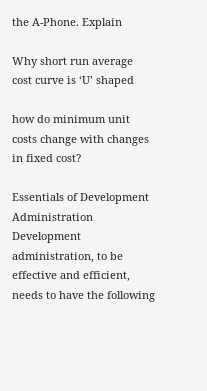the A-Phone. Explain

Why short run average cost curve is ‘U’ shaped

how do minimum unit costs change with changes in fixed cost?

Essentials of Development Administration  Development administration, to be effective and efficient, needs to have the following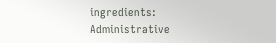ingredients:  Administrative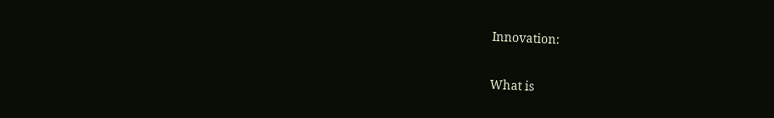Innovation:

What is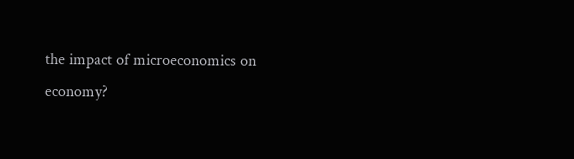the impact of microeconomics on economy?